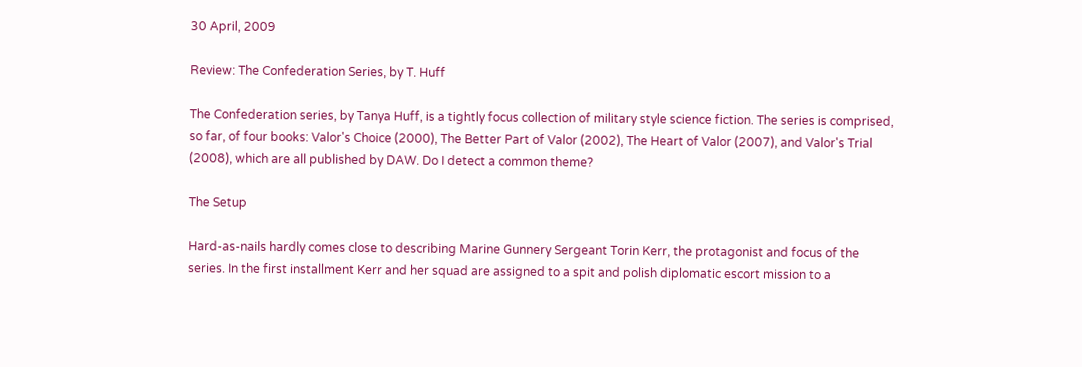30 April, 2009

Review: The Confederation Series, by T. Huff

The Confederation series, by Tanya Huff, is a tightly focus collection of military style science fiction. The series is comprised, so far, of four books: Valor's Choice (2000), The Better Part of Valor (2002), The Heart of Valor (2007), and Valor's Trial (2008), which are all published by DAW. Do I detect a common theme?

The Setup

Hard-as-nails hardly comes close to describing Marine Gunnery Sergeant Torin Kerr, the protagonist and focus of the series. In the first installment Kerr and her squad are assigned to a spit and polish diplomatic escort mission to a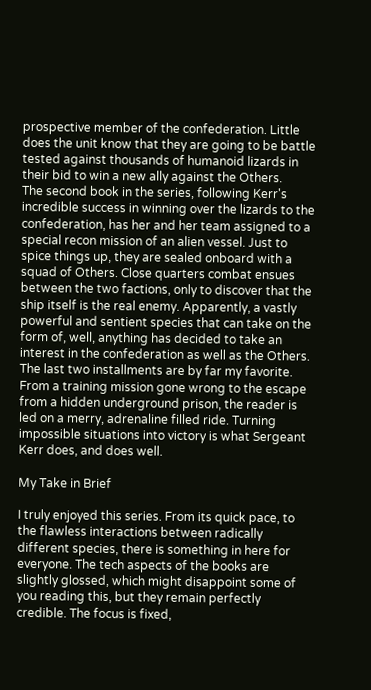prospective member of the confederation. Little does the unit know that they are going to be battle tested against thousands of humanoid lizards in their bid to win a new ally against the Others.
The second book in the series, following Kerr's incredible success in winning over the lizards to the confederation, has her and her team assigned to a special recon mission of an alien vessel. Just to spice things up, they are sealed onboard with a squad of Others. Close quarters combat ensues between the two factions, only to discover that the ship itself is the real enemy. Apparently, a vastly powerful and sentient species that can take on the form of, well, anything has decided to take an interest in the confederation as well as the Others.
The last two installments are by far my favorite. From a training mission gone wrong to the escape from a hidden underground prison, the reader is led on a merry, adrenaline filled ride. Turning impossible situations into victory is what Sergeant Kerr does, and does well.

My Take in Brief

I truly enjoyed this series. From its quick pace, to the flawless interactions between radically different species, there is something in here for everyone. The tech aspects of the books are slightly glossed, which might disappoint some of you reading this, but they remain perfectly credible. The focus is fixed,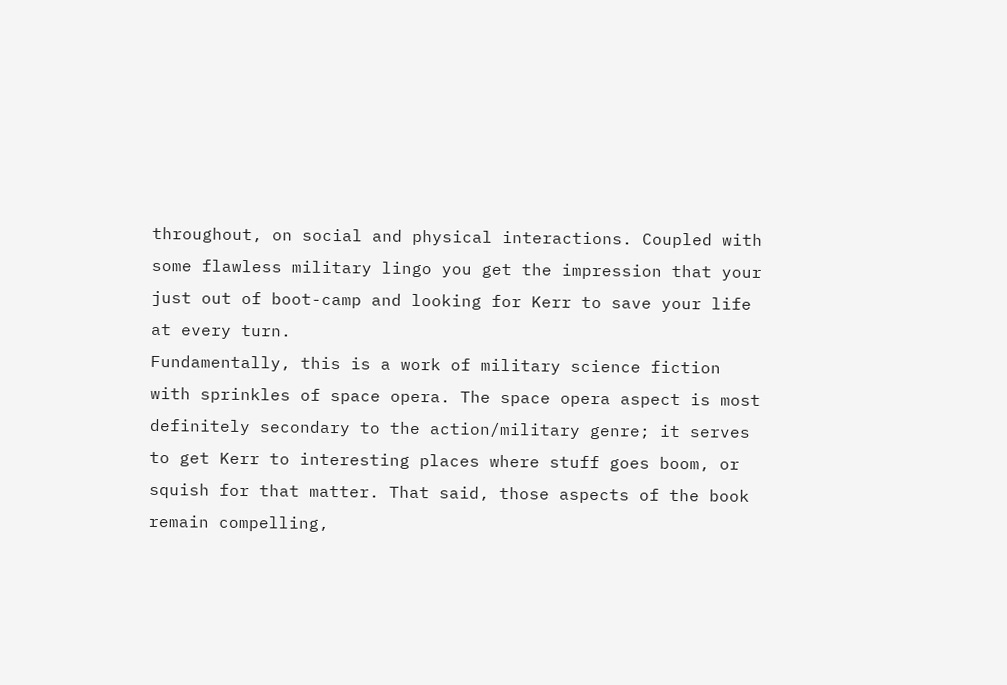throughout, on social and physical interactions. Coupled with some flawless military lingo you get the impression that your just out of boot-camp and looking for Kerr to save your life at every turn.
Fundamentally, this is a work of military science fiction with sprinkles of space opera. The space opera aspect is most definitely secondary to the action/military genre; it serves to get Kerr to interesting places where stuff goes boom, or squish for that matter. That said, those aspects of the book remain compelling,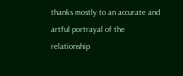thanks mostly to an accurate and artful portrayal of the relationship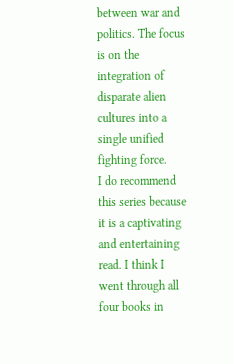between war and politics. The focus is on the integration of disparate alien cultures into a single unified fighting force.
I do recommend this series because it is a captivating and entertaining read. I think I went through all four books in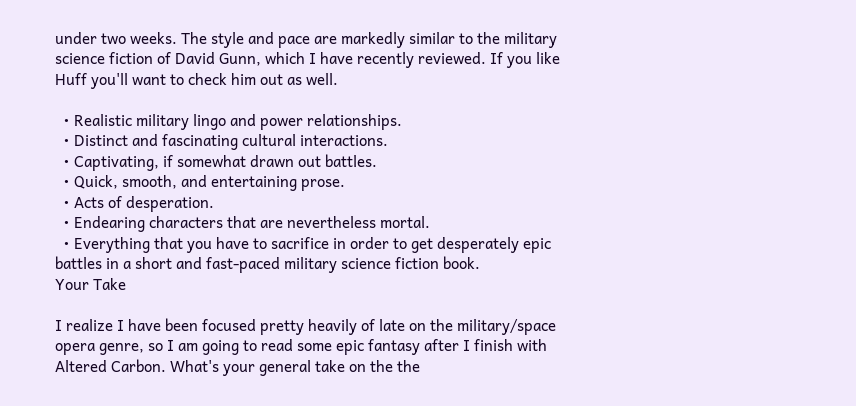under two weeks. The style and pace are markedly similar to the military science fiction of David Gunn, which I have recently reviewed. If you like Huff you'll want to check him out as well.

  • Realistic military lingo and power relationships.
  • Distinct and fascinating cultural interactions.
  • Captivating, if somewhat drawn out battles.
  • Quick, smooth, and entertaining prose.
  • Acts of desperation.
  • Endearing characters that are nevertheless mortal.
  • Everything that you have to sacrifice in order to get desperately epic battles in a short and fast-paced military science fiction book.
Your Take

I realize I have been focused pretty heavily of late on the military/space opera genre, so I am going to read some epic fantasy after I finish with Altered Carbon. What's your general take on the the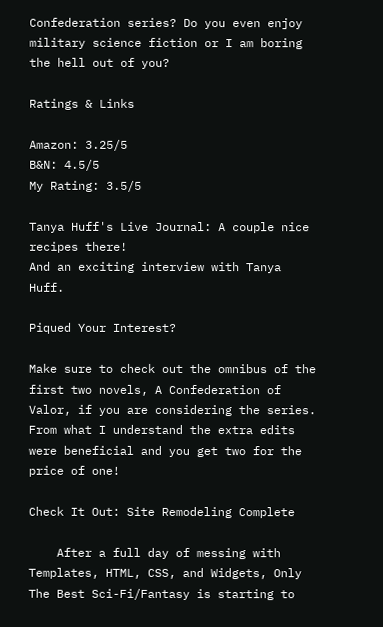Confederation series? Do you even enjoy military science fiction or I am boring the hell out of you?

Ratings & Links

Amazon: 3.25/5
B&N: 4.5/5
My Rating: 3.5/5

Tanya Huff's Live Journal: A couple nice recipes there!
And an exciting interview with Tanya Huff.

Piqued Your Interest?

Make sure to check out the omnibus of the first two novels, A Confederation of Valor, if you are considering the series. From what I understand the extra edits were beneficial and you get two for the price of one!

Check It Out: Site Remodeling Complete

    After a full day of messing with Templates, HTML, CSS, and Widgets, Only The Best Sci-Fi/Fantasy is starting to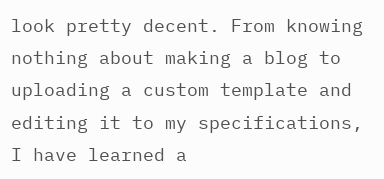look pretty decent. From knowing nothing about making a blog to uploading a custom template and editing it to my specifications, I have learned a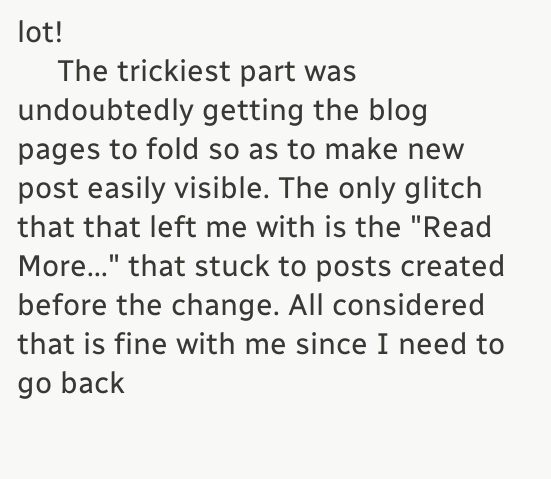lot!
     The trickiest part was undoubtedly getting the blog pages to fold so as to make new post easily visible. The only glitch that that left me with is the "Read More..." that stuck to posts created before the change. All considered that is fine with me since I need to go back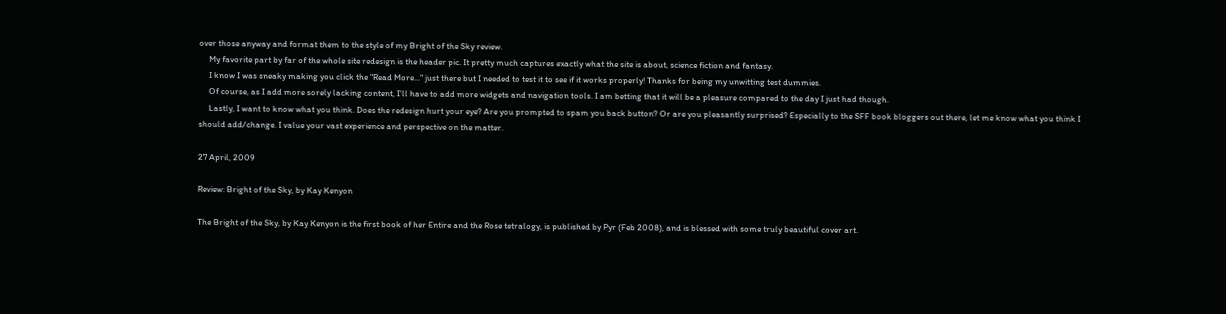over those anyway and format them to the style of my Bright of the Sky review.
     My favorite part by far of the whole site redesign is the header pic. It pretty much captures exactly what the site is about, science fiction and fantasy.
     I know I was sneaky making you click the "Read More..." just there but I needed to test it to see if it works properly! Thanks for being my unwitting test dummies.
     Of course, as I add more sorely lacking content, I'll have to add more widgets and navigation tools. I am betting that it will be a pleasure compared to the day I just had though.
     Lastly, I want to know what you think. Does the redesign hurt your eye? Are you prompted to spam you back button? Or are you pleasantly surprised? Especially to the SFF book bloggers out there, let me know what you think I should add/change. I value your vast experience and perspective on the matter.

27 April, 2009

Review: Bright of the Sky, by Kay Kenyon

The Bright of the Sky, by Kay Kenyon is the first book of her Entire and the Rose tetralogy, is published by Pyr (Feb 2008), and is blessed with some truly beautiful cover art.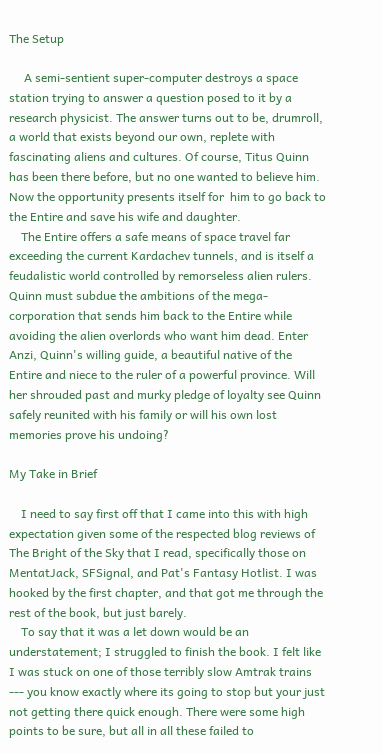The Setup

     A semi-sentient super-computer destroys a space station trying to answer a question posed to it by a research physicist. The answer turns out to be, drumroll, a world that exists beyond our own, replete with fascinating aliens and cultures. Of course, Titus Quinn has been there before, but no one wanted to believe him. Now the opportunity presents itself for  him to go back to the Entire and save his wife and daughter.
    The Entire offers a safe means of space travel far exceeding the current Kardachev tunnels, and is itself a feudalistic world controlled by remorseless alien rulers. Quinn must subdue the ambitions of the mega-corporation that sends him back to the Entire while avoiding the alien overlords who want him dead. Enter Anzi, Quinn's willing guide, a beautiful native of the Entire and niece to the ruler of a powerful province. Will her shrouded past and murky pledge of loyalty see Quinn safely reunited with his family or will his own lost memories prove his undoing?

My Take in Brief

    I need to say first off that I came into this with high expectation given some of the respected blog reviews of The Bright of the Sky that I read, specifically those on MentatJack, SFSignal, and Pat's Fantasy Hotlist. I was hooked by the first chapter, and that got me through the rest of the book, but just barely.
    To say that it was a let down would be an understatement; I struggled to finish the book. I felt like I was stuck on one of those terribly slow Amtrak trains --- you know exactly where its going to stop but your just not getting there quick enough. There were some high points to be sure, but all in all these failed to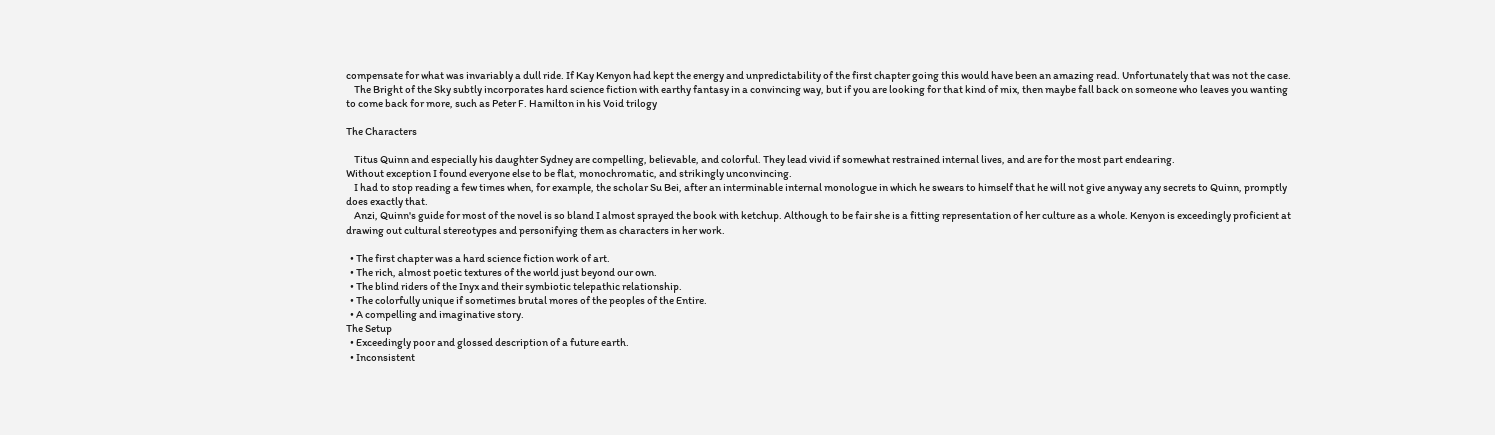compensate for what was invariably a dull ride. If Kay Kenyon had kept the energy and unpredictability of the first chapter going this would have been an amazing read. Unfortunately that was not the case.
    The Bright of the Sky subtly incorporates hard science fiction with earthy fantasy in a convincing way, but if you are looking for that kind of mix, then maybe fall back on someone who leaves you wanting to come back for more, such as Peter F. Hamilton in his Void trilogy

The Characters

    Titus Quinn and especially his daughter Sydney are compelling, believable, and colorful. They lead vivid if somewhat restrained internal lives, and are for the most part endearing.
Without exception I found everyone else to be flat, monochromatic, and strikingly unconvincing.
    I had to stop reading a few times when, for example, the scholar Su Bei, after an interminable internal monologue in which he swears to himself that he will not give anyway any secrets to Quinn, promptly does exactly that.
    Anzi, Quinn's guide for most of the novel is so bland I almost sprayed the book with ketchup. Although to be fair she is a fitting representation of her culture as a whole. Kenyon is exceedingly proficient at drawing out cultural stereotypes and personifying them as characters in her work.

  • The first chapter was a hard science fiction work of art.
  • The rich, almost poetic textures of the world just beyond our own.
  • The blind riders of the Inyx and their symbiotic telepathic relationship.
  • The colorfully unique if sometimes brutal mores of the peoples of the Entire.
  • A compelling and imaginative story.
The Setup
  • Exceedingly poor and glossed description of a future earth.
  • Inconsistent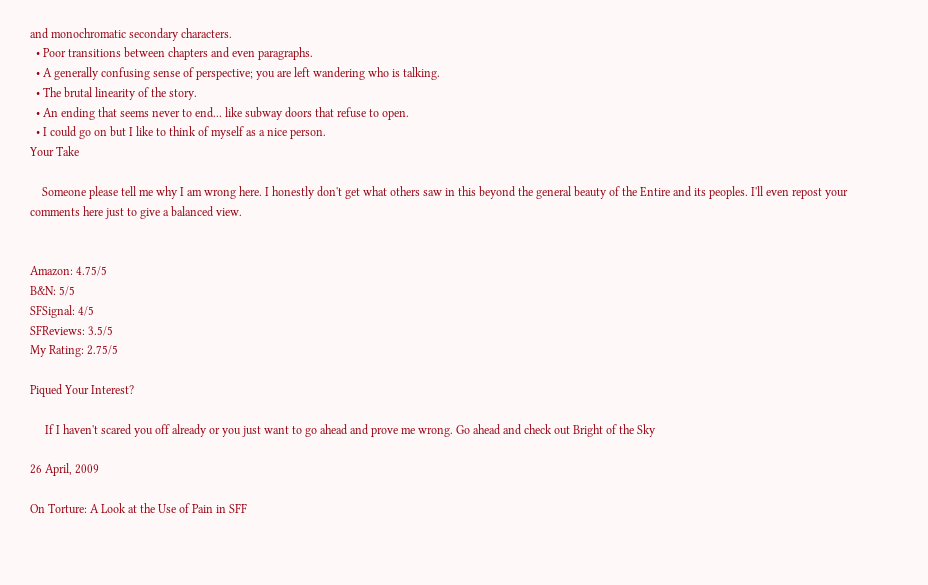and monochromatic secondary characters.
  • Poor transitions between chapters and even paragraphs.
  • A generally confusing sense of perspective; you are left wandering who is talking.
  • The brutal linearity of the story.
  • An ending that seems never to end... like subway doors that refuse to open.
  • I could go on but I like to think of myself as a nice person.
Your Take

    Someone please tell me why I am wrong here. I honestly don't get what others saw in this beyond the general beauty of the Entire and its peoples. I'll even repost your comments here just to give a balanced view.


Amazon: 4.75/5
B&N: 5/5
SFSignal: 4/5
SFReviews: 3.5/5
My Rating: 2.75/5

Piqued Your Interest?

     If I haven't scared you off already or you just want to go ahead and prove me wrong. Go ahead and check out Bright of the Sky

26 April, 2009

On Torture: A Look at the Use of Pain in SFF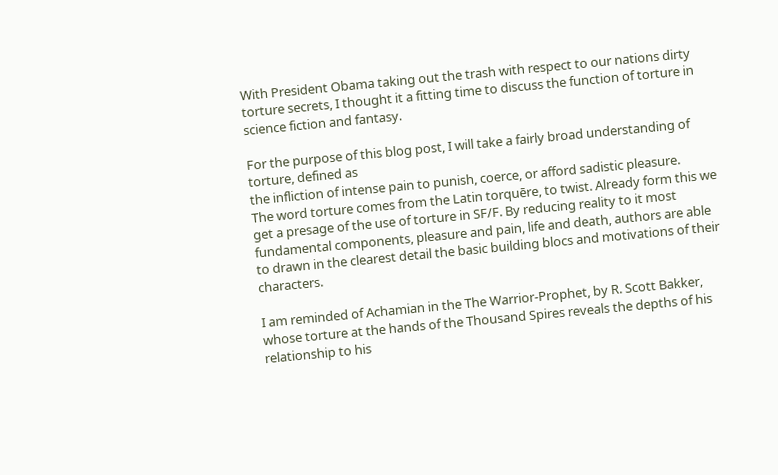With President Obama taking out the trash with respect to our nations dirty torture secrets, I thought it a fitting time to discuss the function of torture in science fiction and fantasy.

For the purpose of this blog post, I will take a fairly broad understanding of torture, defined as
the infliction of intense pain to punish, coerce, or afford sadistic pleasure.
The word torture comes from the Latin torquēre, to twist. Already form this we get a presage of the use of torture in SF/F. By reducing reality to it most fundamental components, pleasure and pain, life and death, authors are able to drawn in the clearest detail the basic building blocs and motivations of their characters.

I am reminded of Achamian in the The Warrior-Prophet, by R. Scott Bakker, whose torture at the hands of the Thousand Spires reveals the depths of his relationship to his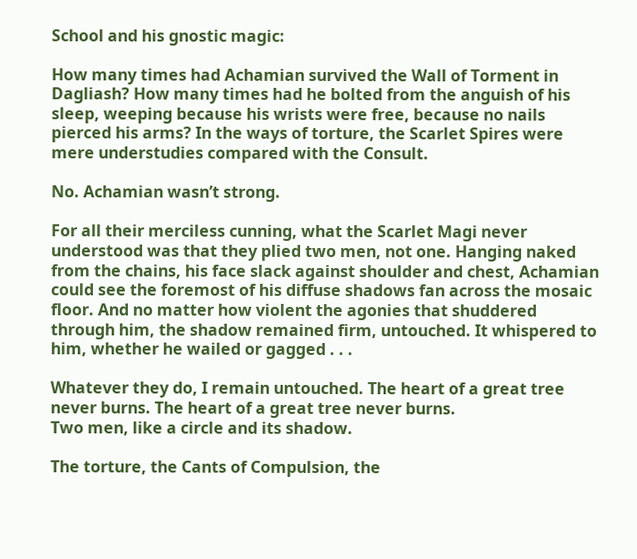School and his gnostic magic:

How many times had Achamian survived the Wall of Torment in Dagliash? How many times had he bolted from the anguish of his sleep, weeping because his wrists were free, because no nails pierced his arms? In the ways of torture, the Scarlet Spires were mere understudies compared with the Consult.

No. Achamian wasn’t strong.

For all their merciless cunning, what the Scarlet Magi never understood was that they plied two men, not one. Hanging naked from the chains, his face slack against shoulder and chest, Achamian could see the foremost of his diffuse shadows fan across the mosaic floor. And no matter how violent the agonies that shuddered through him, the shadow remained firm, untouched. It whispered to him, whether he wailed or gagged . . .

Whatever they do, I remain untouched. The heart of a great tree never burns. The heart of a great tree never burns.
Two men, like a circle and its shadow.

The torture, the Cants of Compulsion, the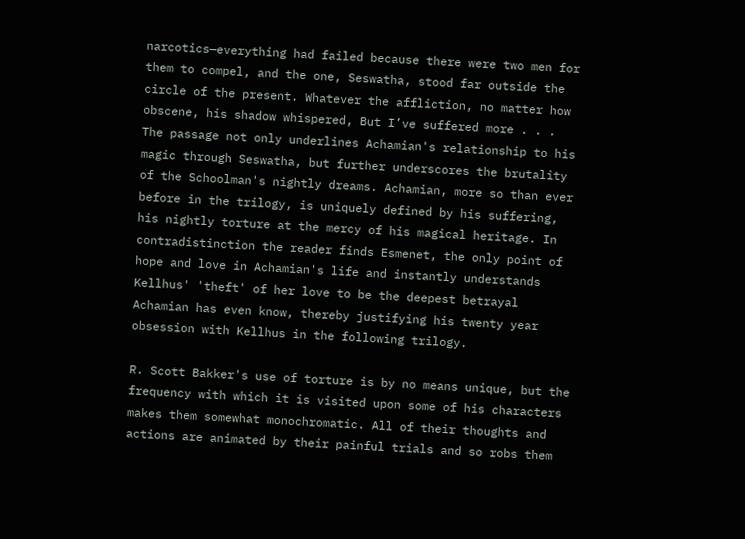narcotics—everything had failed because there were two men for them to compel, and the one, Seswatha, stood far outside the circle of the present. Whatever the affliction, no matter how obscene, his shadow whispered, But I’ve suffered more . . .
The passage not only underlines Achamian's relationship to his magic through Seswatha, but further underscores the brutality of the Schoolman's nightly dreams. Achamian, more so than ever before in the trilogy, is uniquely defined by his suffering, his nightly torture at the mercy of his magical heritage. In contradistinction the reader finds Esmenet, the only point of hope and love in Achamian's life and instantly understands Kellhus' 'theft' of her love to be the deepest betrayal Achamian has even know, thereby justifying his twenty year obsession with Kellhus in the following trilogy.

R. Scott Bakker's use of torture is by no means unique, but the frequency with which it is visited upon some of his characters makes them somewhat monochromatic. All of their thoughts and actions are animated by their painful trials and so robs them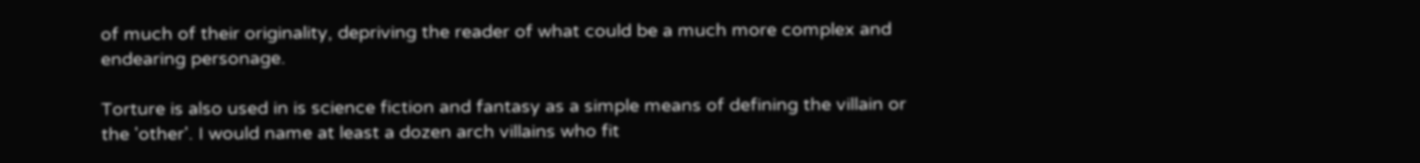of much of their originality, depriving the reader of what could be a much more complex and endearing personage.

Torture is also used in is science fiction and fantasy as a simple means of defining the villain or the 'other'. I would name at least a dozen arch villains who fit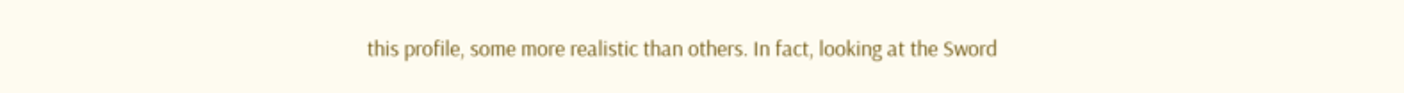this profile, some more realistic than others. In fact, looking at the Sword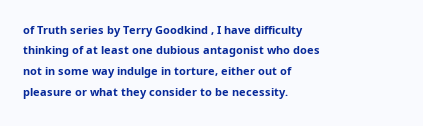of Truth series by Terry Goodkind , I have difficulty thinking of at least one dubious antagonist who does not in some way indulge in torture, either out of pleasure or what they consider to be necessity.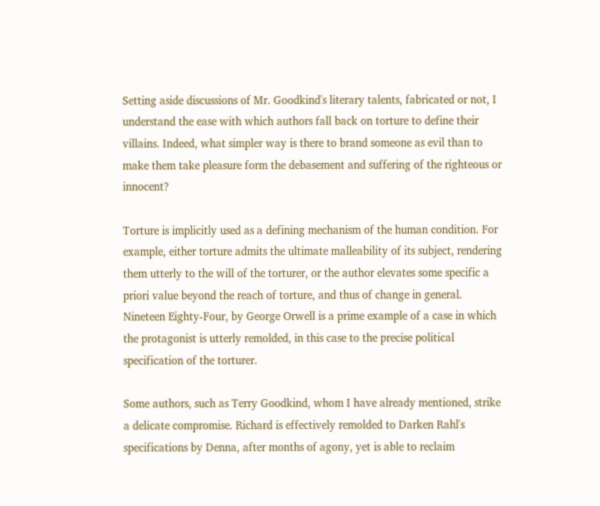Setting aside discussions of Mr. Goodkind's literary talents, fabricated or not, I understand the ease with which authors fall back on torture to define their villains. Indeed, what simpler way is there to brand someone as evil than to make them take pleasure form the debasement and suffering of the righteous or innocent?

Torture is implicitly used as a defining mechanism of the human condition. For example, either torture admits the ultimate malleability of its subject, rendering them utterly to the will of the torturer, or the author elevates some specific a priori value beyond the reach of torture, and thus of change in general. Nineteen Eighty-Four, by George Orwell is a prime example of a case in which the protagonist is utterly remolded, in this case to the precise political specification of the torturer.

Some authors, such as Terry Goodkind, whom I have already mentioned, strike a delicate compromise. Richard is effectively remolded to Darken Rahl's specifications by Denna, after months of agony, yet is able to reclaim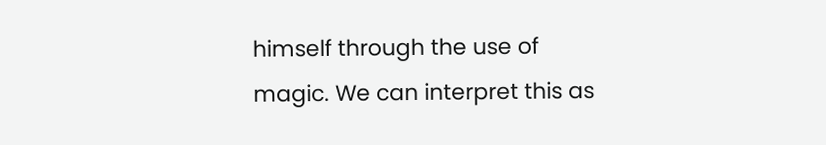himself through the use of magic. We can interpret this as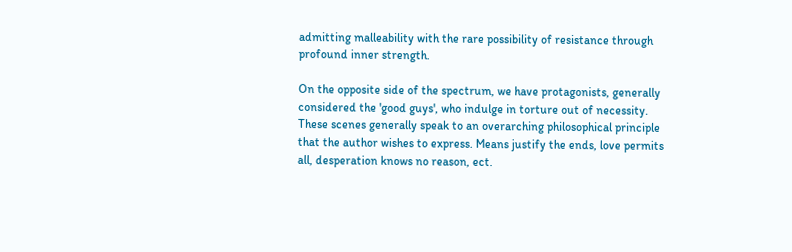admitting malleability with the rare possibility of resistance through profound inner strength.

On the opposite side of the spectrum, we have protagonists, generally considered the 'good guys', who indulge in torture out of necessity. These scenes generally speak to an overarching philosophical principle that the author wishes to express. Means justify the ends, love permits all, desperation knows no reason, ect.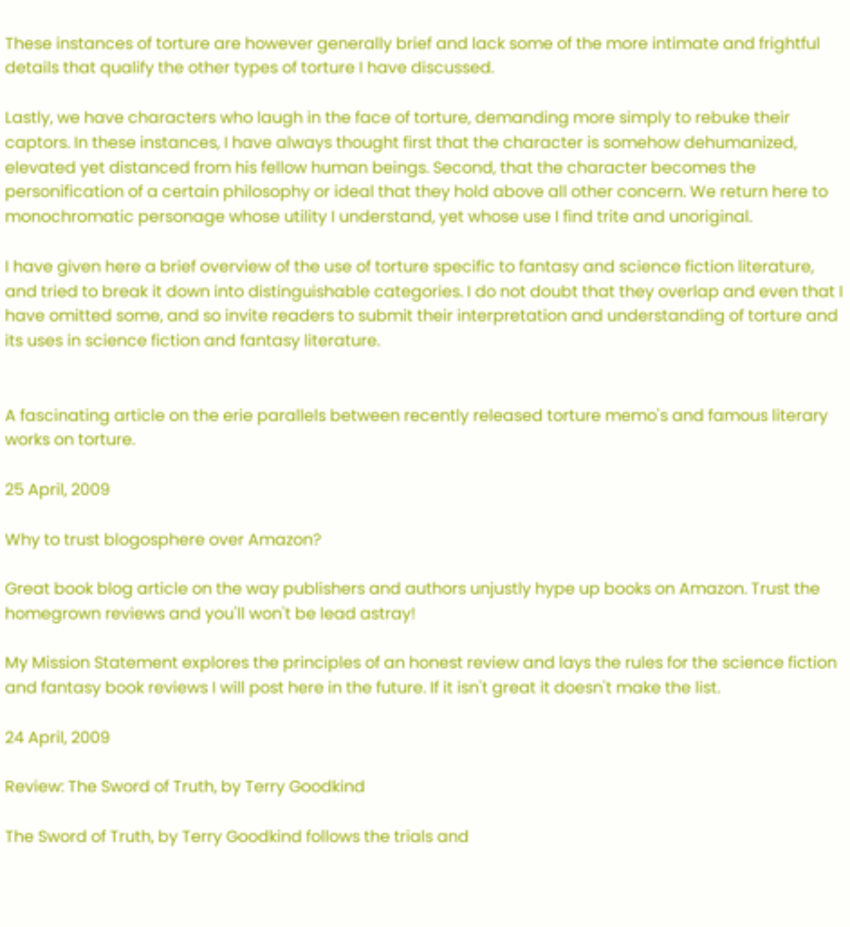These instances of torture are however generally brief and lack some of the more intimate and frightful details that qualify the other types of torture I have discussed.

Lastly, we have characters who laugh in the face of torture, demanding more simply to rebuke their captors. In these instances, I have always thought first that the character is somehow dehumanized, elevated yet distanced from his fellow human beings. Second, that the character becomes the personification of a certain philosophy or ideal that they hold above all other concern. We return here to monochromatic personage whose utility I understand, yet whose use I find trite and unoriginal.

I have given here a brief overview of the use of torture specific to fantasy and science fiction literature, and tried to break it down into distinguishable categories. I do not doubt that they overlap and even that I have omitted some, and so invite readers to submit their interpretation and understanding of torture and its uses in science fiction and fantasy literature.


A fascinating article on the erie parallels between recently released torture memo's and famous literary works on torture.

25 April, 2009

Why to trust blogosphere over Amazon?

Great book blog article on the way publishers and authors unjustly hype up books on Amazon. Trust the homegrown reviews and you'll won't be lead astray!

My Mission Statement explores the principles of an honest review and lays the rules for the science fiction and fantasy book reviews I will post here in the future. If it isn't great it doesn't make the list.

24 April, 2009

Review: The Sword of Truth, by Terry Goodkind

The Sword of Truth, by Terry Goodkind follows the trials and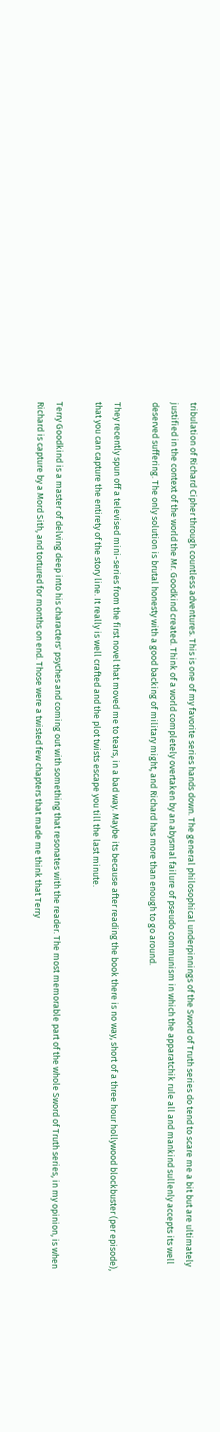tribulation of Richard Cipher through countless adventures. This is one of my favorite series hands down. The general philosophical underpinnings of the Sword of Truth series do tend to scare me a bit but are ultimately justified in the context of the world the Mr. Goodkind created. Think of a world completely overtaken by an abysmal failure of pseudo communism in which the apparatchik rule all and mankind sullenly accepts its well deserved suffering. The only solution is brutal honesty with a good backing of military might, and Richard has more than enough to go around.

They recently spun off a televised mini-series from the first novel that moved me to tears, in a bad way. Maybe its because after reading the book there is no way, short of a three hour hollywood blockbuster (per episode), that you can capture the entirety of the story line. It really is well crafted and the plot twists escape you till the last minute.

Terry Goodkind is a master of delving deep into his characters' psyches and coming out with something that resonates with the reader. The most memorable part of the whole Sword of Truth series, in my opinion, is when Richard is capture by a Mord Sith, and tortured for months on end. Those were a twisted few chapters that made me think that Terry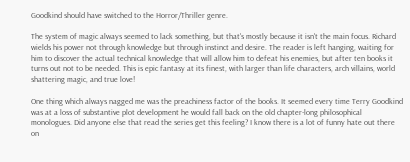Goodkind should have switched to the Horror/Thriller genre.

The system of magic always seemed to lack something, but that's mostly because it isn't the main focus. Richard wields his power not through knowledge but through instinct and desire. The reader is left hanging, waiting for him to discover the actual technical knowledge that will allow him to defeat his enemies, but after ten books it turns out not to be needed. This is epic fantasy at its finest, with larger than life characters, arch villains, world shattering magic, and true love!

One thing which always nagged me was the preachiness factor of the books. It seemed every time Terry Goodkind was at a loss of substantive plot development he would fall back on the old chapter-long philosophical monologues. Did anyone else that read the series get this feeling? I know there is a lot of funny hate out there on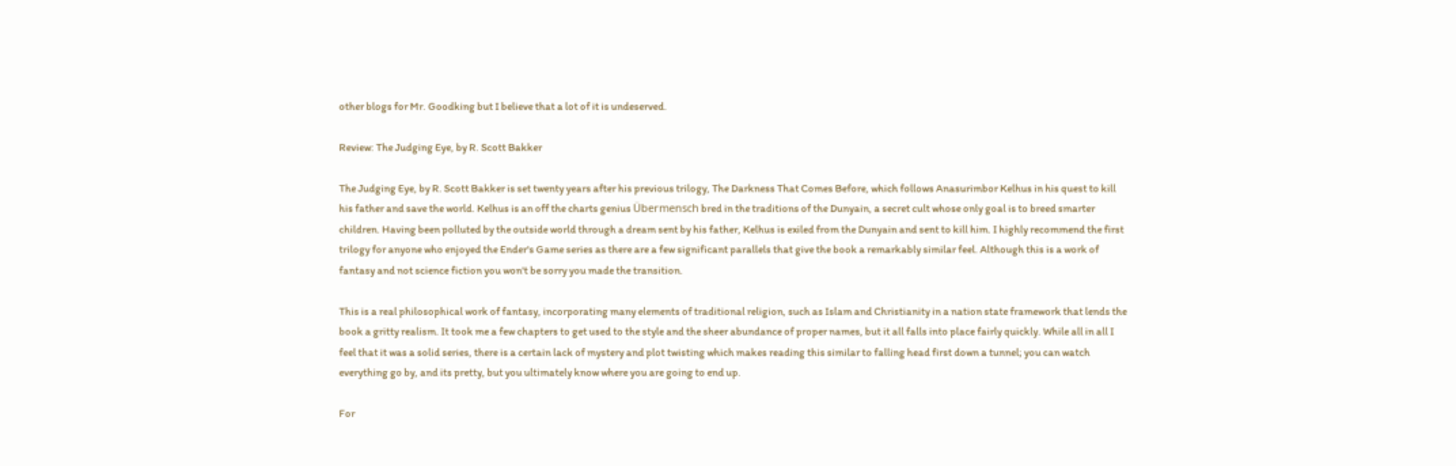other blogs for Mr. Goodking but I believe that a lot of it is undeserved.

Review: The Judging Eye, by R. Scott Bakker

The Judging Eye, by R. Scott Bakker is set twenty years after his previous trilogy, The Darkness That Comes Before, which follows Anasurimbor Kelhus in his quest to kill his father and save the world. Kelhus is an off the charts genius Übermensch bred in the traditions of the Dunyain, a secret cult whose only goal is to breed smarter children. Having been polluted by the outside world through a dream sent by his father, Kelhus is exiled from the Dunyain and sent to kill him. I highly recommend the first trilogy for anyone who enjoyed the Ender's Game series as there are a few significant parallels that give the book a remarkably similar feel. Although this is a work of fantasy and not science fiction you won't be sorry you made the transition.

This is a real philosophical work of fantasy, incorporating many elements of traditional religion, such as Islam and Christianity in a nation state framework that lends the book a gritty realism. It took me a few chapters to get used to the style and the sheer abundance of proper names, but it all falls into place fairly quickly. While all in all I feel that it was a solid series, there is a certain lack of mystery and plot twisting which makes reading this similar to falling head first down a tunnel; you can watch everything go by, and its pretty, but you ultimately know where you are going to end up.

For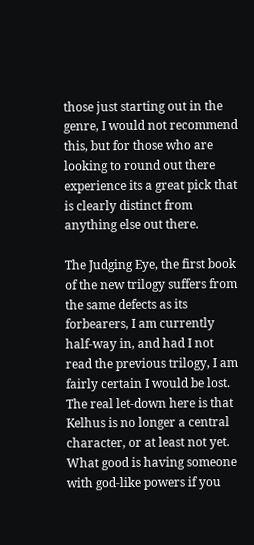those just starting out in the genre, I would not recommend this, but for those who are looking to round out there experience its a great pick that is clearly distinct from anything else out there.

The Judging Eye, the first book of the new trilogy suffers from the same defects as its forbearers, I am currently half-way in, and had I not read the previous trilogy, I am fairly certain I would be lost. The real let-down here is that Kelhus is no longer a central character, or at least not yet. What good is having someone with god-like powers if you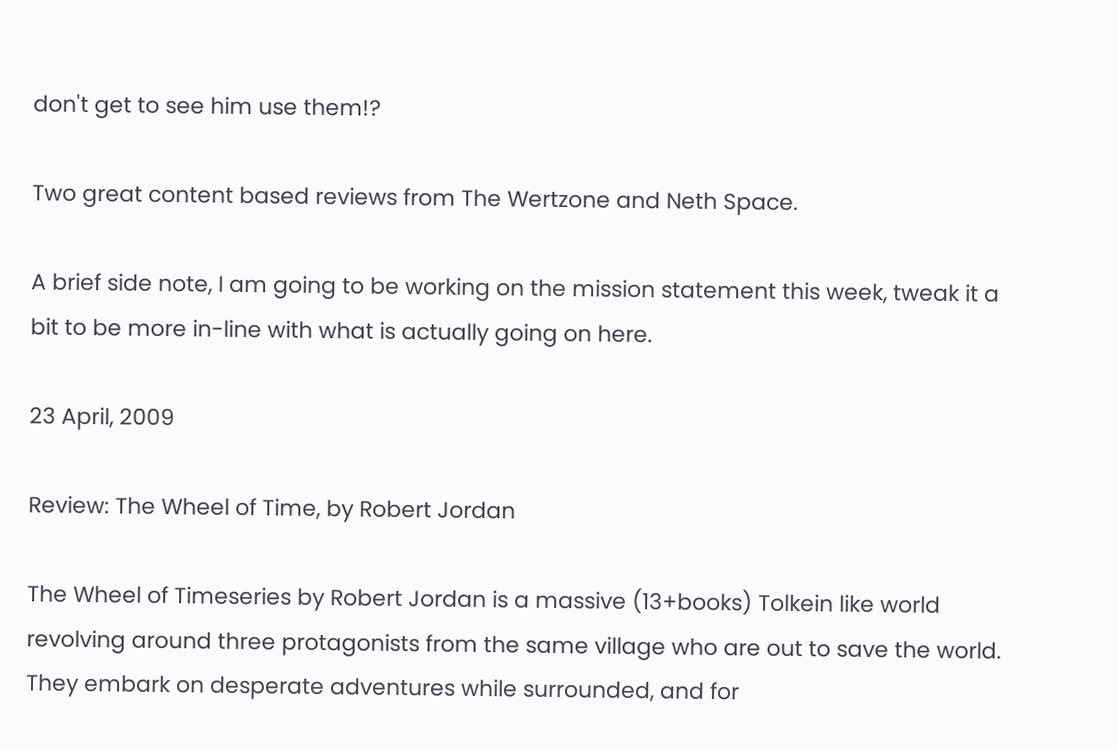don't get to see him use them!?

Two great content based reviews from The Wertzone and Neth Space.

A brief side note, I am going to be working on the mission statement this week, tweak it a bit to be more in-line with what is actually going on here.

23 April, 2009

Review: The Wheel of Time, by Robert Jordan

The Wheel of Timeseries by Robert Jordan is a massive (13+books) Tolkein like world revolving around three protagonists from the same village who are out to save the world. They embark on desperate adventures while surrounded, and for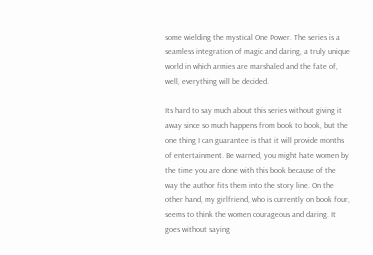some wielding the mystical One Power. The series is a seamless integration of magic and daring, a truly unique world in which armies are marshaled and the fate of, well, everything will be decided.

Its hard to say much about this series without giving it away since so much happens from book to book, but the one thing I can guarantee is that it will provide months of entertainment. Be warned, you might hate women by the time you are done with this book because of the way the author fits them into the story line. On the other hand, my girlfriend, who is currently on book four, seems to think the women courageous and daring. It goes without saying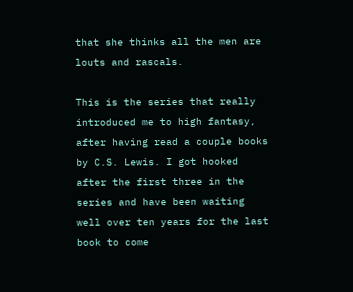that she thinks all the men are louts and rascals.

This is the series that really introduced me to high fantasy, after having read a couple books by C.S. Lewis. I got hooked after the first three in the series and have been waiting well over ten years for the last book to come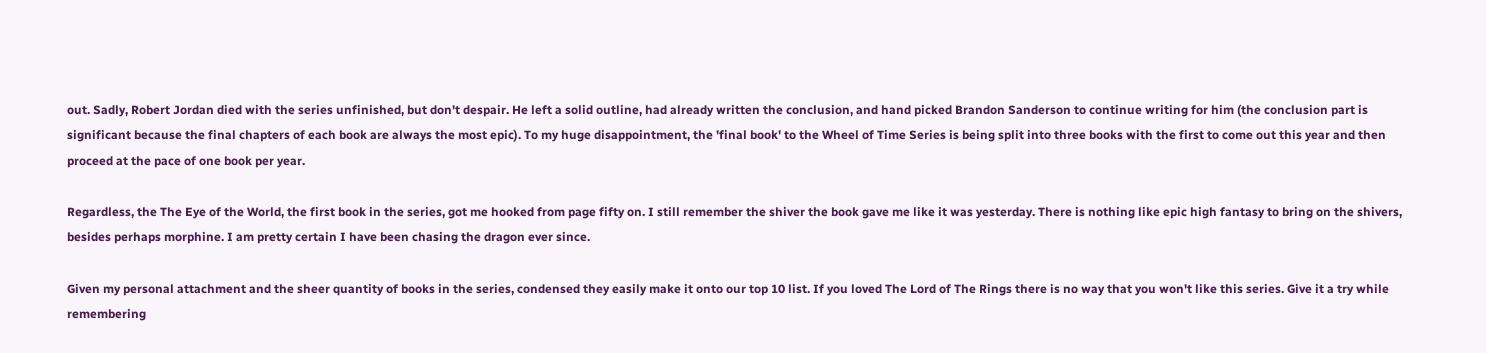out. Sadly, Robert Jordan died with the series unfinished, but don't despair. He left a solid outline, had already written the conclusion, and hand picked Brandon Sanderson to continue writing for him (the conclusion part is significant because the final chapters of each book are always the most epic). To my huge disappointment, the 'final book' to the Wheel of Time Series is being split into three books with the first to come out this year and then proceed at the pace of one book per year.

Regardless, the The Eye of the World, the first book in the series, got me hooked from page fifty on. I still remember the shiver the book gave me like it was yesterday. There is nothing like epic high fantasy to bring on the shivers, besides perhaps morphine. I am pretty certain I have been chasing the dragon ever since.

Given my personal attachment and the sheer quantity of books in the series, condensed they easily make it onto our top 10 list. If you loved The Lord of The Rings there is no way that you won't like this series. Give it a try while remembering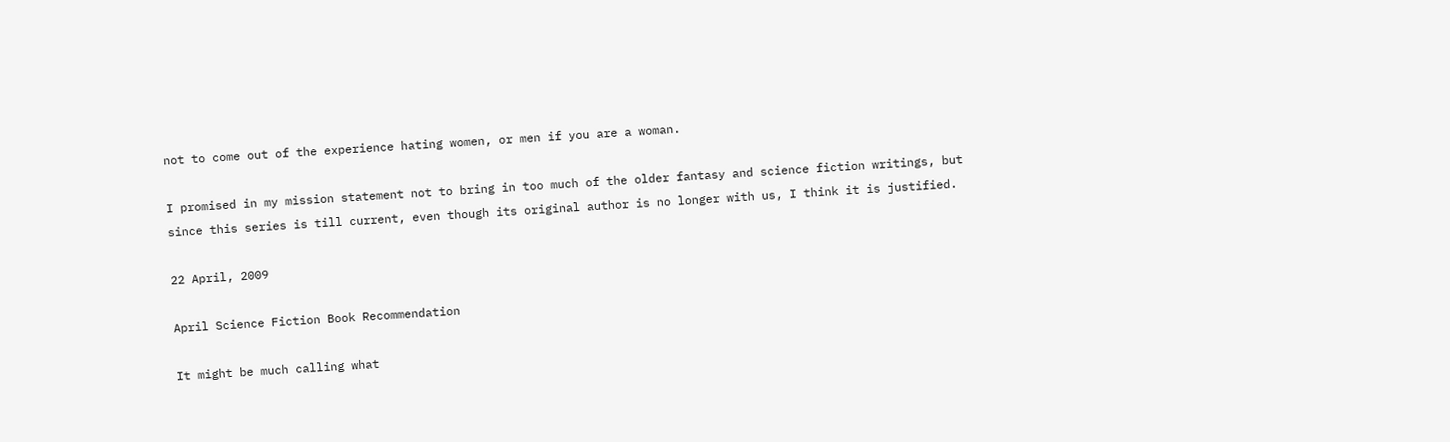not to come out of the experience hating women, or men if you are a woman.

I promised in my mission statement not to bring in too much of the older fantasy and science fiction writings, but since this series is till current, even though its original author is no longer with us, I think it is justified.

22 April, 2009

April Science Fiction Book Recommendation

It might be much calling what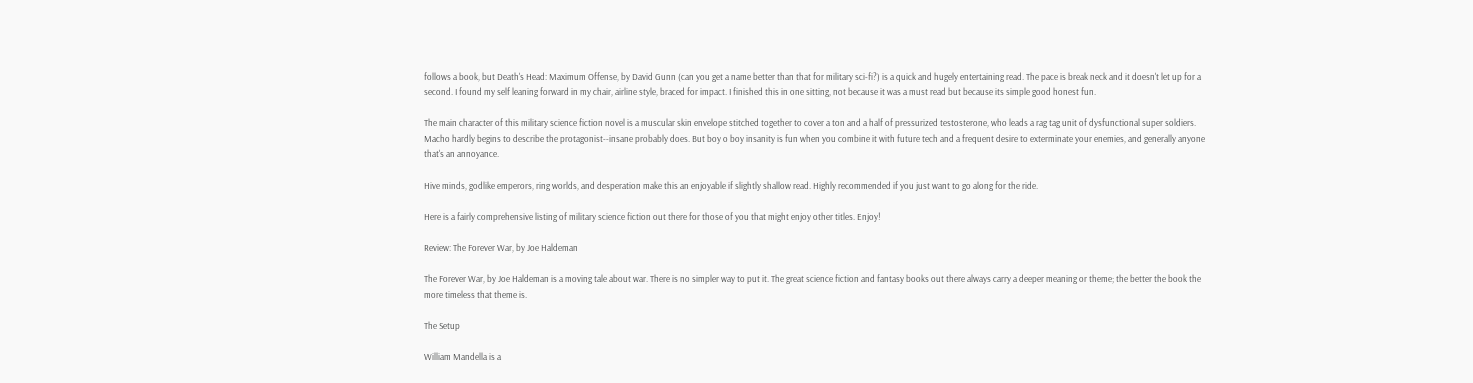follows a book, but Death's Head: Maximum Offense, by David Gunn (can you get a name better than that for military sci-fi?) is a quick and hugely entertaining read. The pace is break neck and it doesn't let up for a second. I found my self leaning forward in my chair, airline style, braced for impact. I finished this in one sitting, not because it was a must read but because its simple good honest fun.

The main character of this military science fiction novel is a muscular skin envelope stitched together to cover a ton and a half of pressurized testosterone, who leads a rag tag unit of dysfunctional super soldiers. Macho hardly begins to describe the protagonist--insane probably does. But boy o boy insanity is fun when you combine it with future tech and a frequent desire to exterminate your enemies, and generally anyone that's an annoyance.

Hive minds, godlike emperors, ring worlds, and desperation make this an enjoyable if slightly shallow read. Highly recommended if you just want to go along for the ride.

Here is a fairly comprehensive listing of military science fiction out there for those of you that might enjoy other titles. Enjoy!

Review: The Forever War, by Joe Haldeman

The Forever War, by Joe Haldeman is a moving tale about war. There is no simpler way to put it. The great science fiction and fantasy books out there always carry a deeper meaning or theme; the better the book the more timeless that theme is.

The Setup

William Mandella is a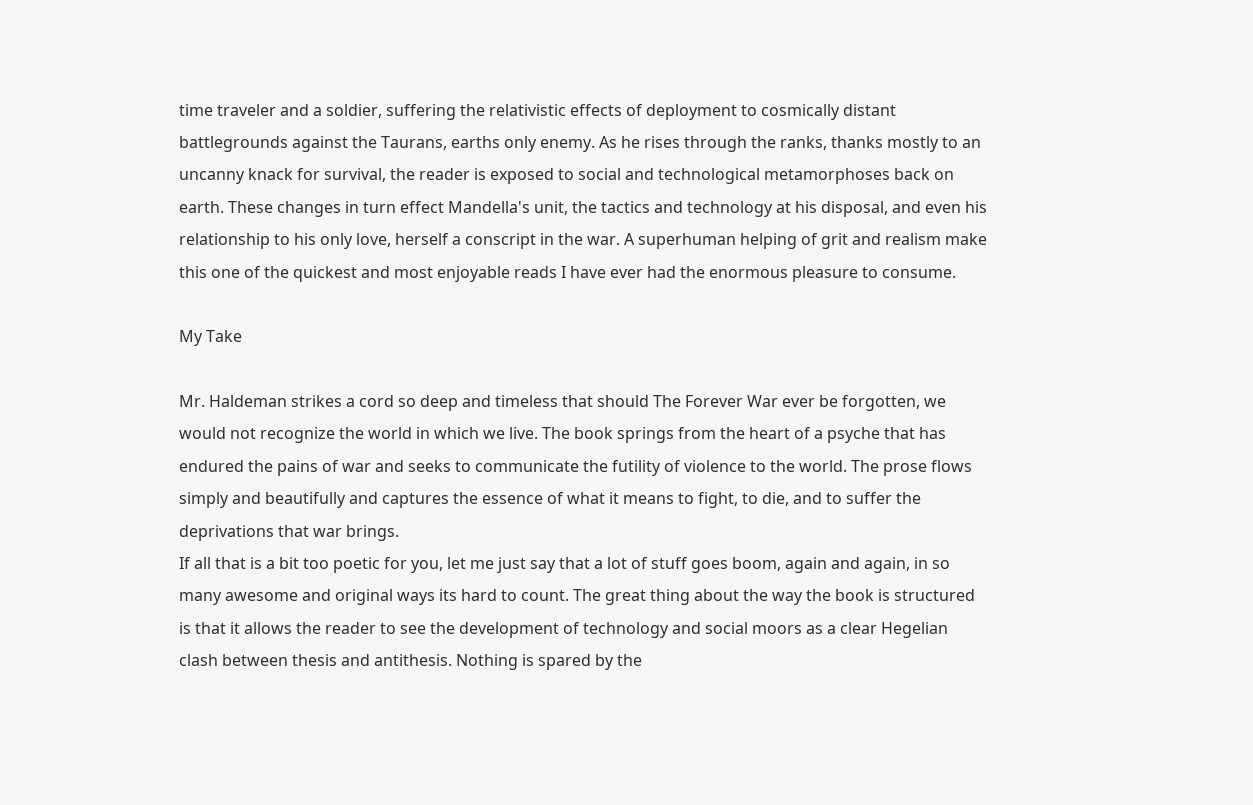time traveler and a soldier, suffering the relativistic effects of deployment to cosmically distant battlegrounds against the Taurans, earths only enemy. As he rises through the ranks, thanks mostly to an uncanny knack for survival, the reader is exposed to social and technological metamorphoses back on earth. These changes in turn effect Mandella's unit, the tactics and technology at his disposal, and even his relationship to his only love, herself a conscript in the war. A superhuman helping of grit and realism make this one of the quickest and most enjoyable reads I have ever had the enormous pleasure to consume.

My Take

Mr. Haldeman strikes a cord so deep and timeless that should The Forever War ever be forgotten, we would not recognize the world in which we live. The book springs from the heart of a psyche that has endured the pains of war and seeks to communicate the futility of violence to the world. The prose flows simply and beautifully and captures the essence of what it means to fight, to die, and to suffer the deprivations that war brings.
If all that is a bit too poetic for you, let me just say that a lot of stuff goes boom, again and again, in so many awesome and original ways its hard to count. The great thing about the way the book is structured is that it allows the reader to see the development of technology and social moors as a clear Hegelian clash between thesis and antithesis. Nothing is spared by the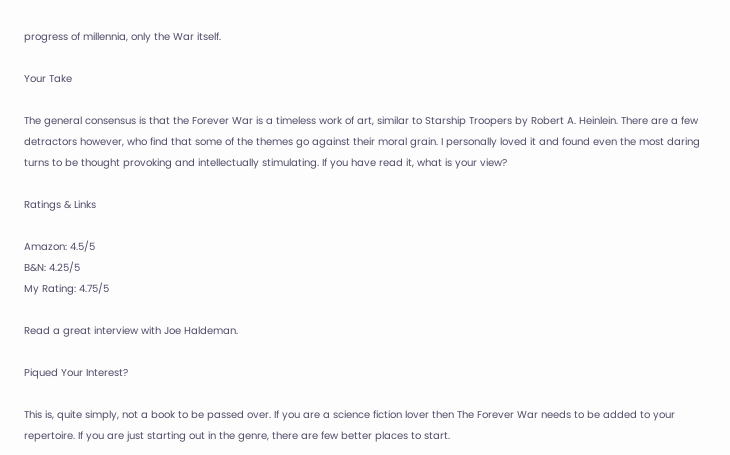progress of millennia, only the War itself.

Your Take

The general consensus is that the Forever War is a timeless work of art, similar to Starship Troopers by Robert A. Heinlein. There are a few detractors however, who find that some of the themes go against their moral grain. I personally loved it and found even the most daring turns to be thought provoking and intellectually stimulating. If you have read it, what is your view?

Ratings & Links

Amazon: 4.5/5
B&N: 4.25/5
My Rating: 4.75/5

Read a great interview with Joe Haldeman.

Piqued Your Interest?

This is, quite simply, not a book to be passed over. If you are a science fiction lover then The Forever War needs to be added to your repertoire. If you are just starting out in the genre, there are few better places to start.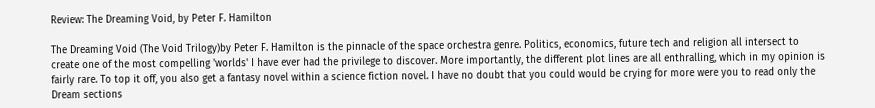Review: The Dreaming Void, by Peter F. Hamilton

The Dreaming Void (The Void Trilogy)by Peter F. Hamilton is the pinnacle of the space orchestra genre. Politics, economics, future tech and religion all intersect to create one of the most compelling 'worlds' I have ever had the privilege to discover. More importantly, the different plot lines are all enthralling, which in my opinion is fairly rare. To top it off, you also get a fantasy novel within a science fiction novel. I have no doubt that you could would be crying for more were you to read only the Dream sections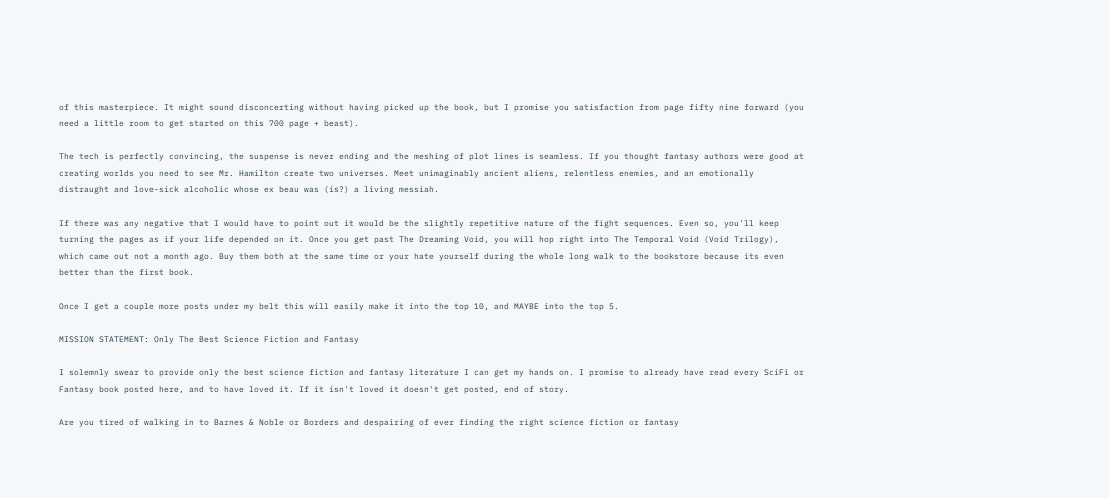of this masterpiece. It might sound disconcerting without having picked up the book, but I promise you satisfaction from page fifty nine forward (you need a little room to get started on this 700 page + beast).

The tech is perfectly convincing, the suspense is never ending and the meshing of plot lines is seamless. If you thought fantasy authors were good at creating worlds you need to see Mr. Hamilton create two universes. Meet unimaginably ancient aliens, relentless enemies, and an emotionally distraught and love-sick alcoholic whose ex beau was (is?) a living messiah.

If there was any negative that I would have to point out it would be the slightly repetitive nature of the fight sequences. Even so, you'll keep turning the pages as if your life depended on it. Once you get past The Dreaming Void, you will hop right into The Temporal Void (Void Trilogy), which came out not a month ago. Buy them both at the same time or your hate yourself during the whole long walk to the bookstore because its even better than the first book.

Once I get a couple more posts under my belt this will easily make it into the top 10, and MAYBE into the top 5.

MISSION STATEMENT: Only The Best Science Fiction and Fantasy

I solemnly swear to provide only the best science fiction and fantasy literature I can get my hands on. I promise to already have read every SciFi or Fantasy book posted here, and to have loved it. If it isn't loved it doesn't get posted, end of story.

Are you tired of walking in to Barnes & Noble or Borders and despairing of ever finding the right science fiction or fantasy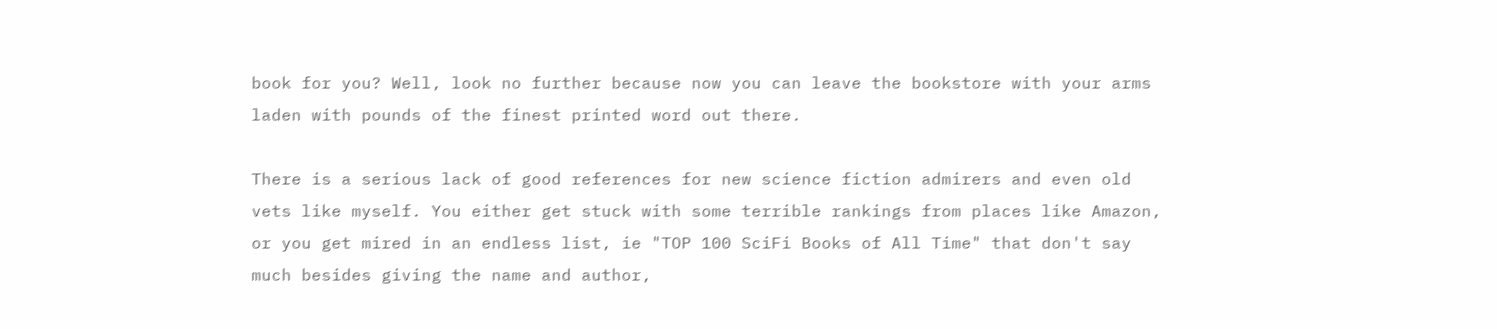book for you? Well, look no further because now you can leave the bookstore with your arms laden with pounds of the finest printed word out there.

There is a serious lack of good references for new science fiction admirers and even old vets like myself. You either get stuck with some terrible rankings from places like Amazon, or you get mired in an endless list, ie "TOP 100 SciFi Books of All Time" that don't say much besides giving the name and author,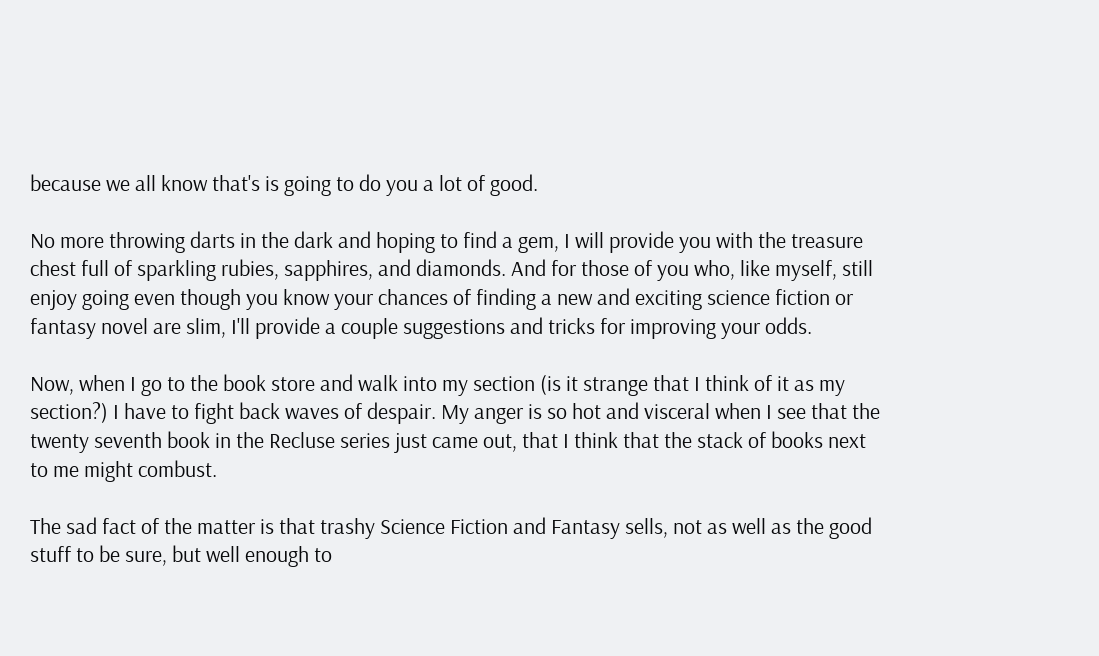because we all know that's is going to do you a lot of good.

No more throwing darts in the dark and hoping to find a gem, I will provide you with the treasure chest full of sparkling rubies, sapphires, and diamonds. And for those of you who, like myself, still enjoy going even though you know your chances of finding a new and exciting science fiction or fantasy novel are slim, I'll provide a couple suggestions and tricks for improving your odds.

Now, when I go to the book store and walk into my section (is it strange that I think of it as my section?) I have to fight back waves of despair. My anger is so hot and visceral when I see that the twenty seventh book in the Recluse series just came out, that I think that the stack of books next to me might combust.

The sad fact of the matter is that trashy Science Fiction and Fantasy sells, not as well as the good stuff to be sure, but well enough to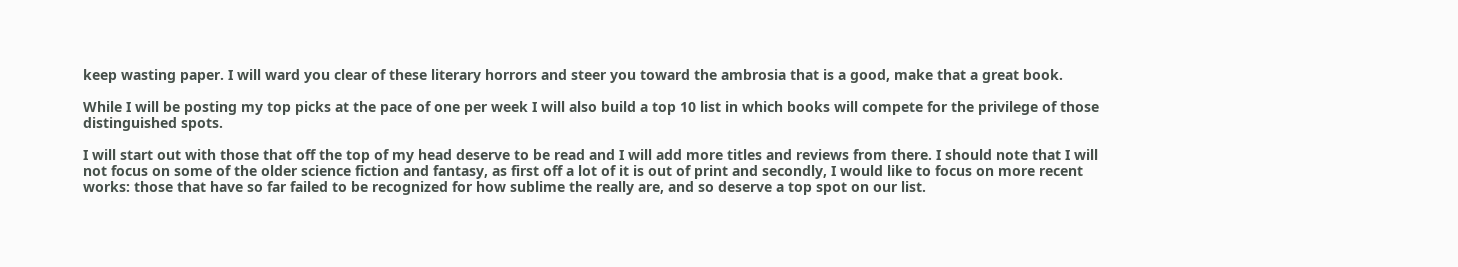keep wasting paper. I will ward you clear of these literary horrors and steer you toward the ambrosia that is a good, make that a great book.

While I will be posting my top picks at the pace of one per week I will also build a top 10 list in which books will compete for the privilege of those distinguished spots.

I will start out with those that off the top of my head deserve to be read and I will add more titles and reviews from there. I should note that I will not focus on some of the older science fiction and fantasy, as first off a lot of it is out of print and secondly, I would like to focus on more recent works: those that have so far failed to be recognized for how sublime the really are, and so deserve a top spot on our list.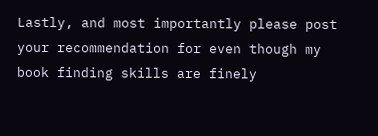Lastly, and most importantly please post your recommendation for even though my book finding skills are finely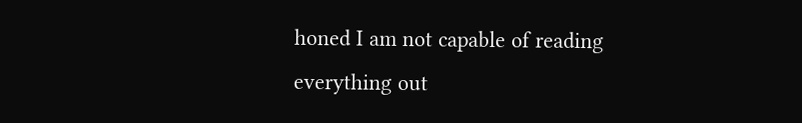honed I am not capable of reading everything out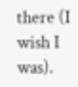there (I wish I was).